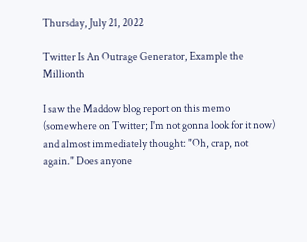Thursday, July 21, 2022

Twitter Is An Outrage Generator, Example the Millionth

I saw the Maddow blog report on this memo (somewhere on Twitter; I'm not gonna look for it now) and almost immediately thought: "Oh, crap, not again." Does anyone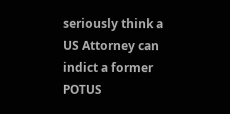seriously think a US Attorney can indict a former POTUS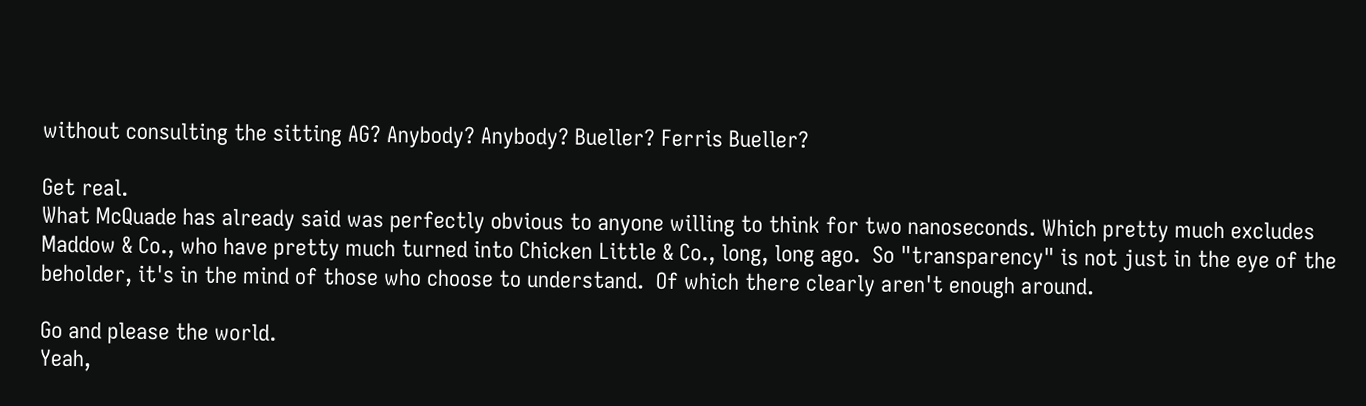without consulting the sitting AG? Anybody? Anybody? Bueller? Ferris Bueller?

Get real.
What McQuade has already said was perfectly obvious to anyone willing to think for two nanoseconds. Which pretty much excludes Maddow & Co., who have pretty much turned into Chicken Little & Co., long, long ago.  So "transparency" is not just in the eye of the beholder, it's in the mind of those who choose to understand.  Of which there clearly aren't enough around.

Go and please the world.
Yeah,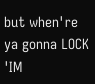but when're ya gonna LOCK 'IM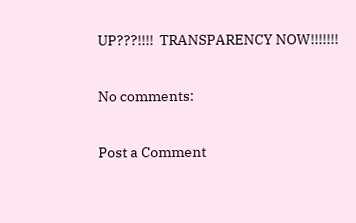UP???!!!!  TRANSPARENCY NOW!!!!!!!

No comments:

Post a Comment